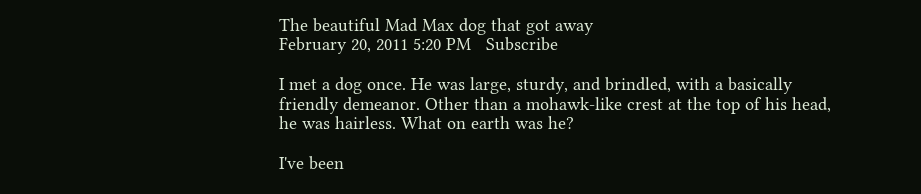The beautiful Mad Max dog that got away
February 20, 2011 5:20 PM   Subscribe

I met a dog once. He was large, sturdy, and brindled, with a basically friendly demeanor. Other than a mohawk-like crest at the top of his head, he was hairless. What on earth was he?

I've been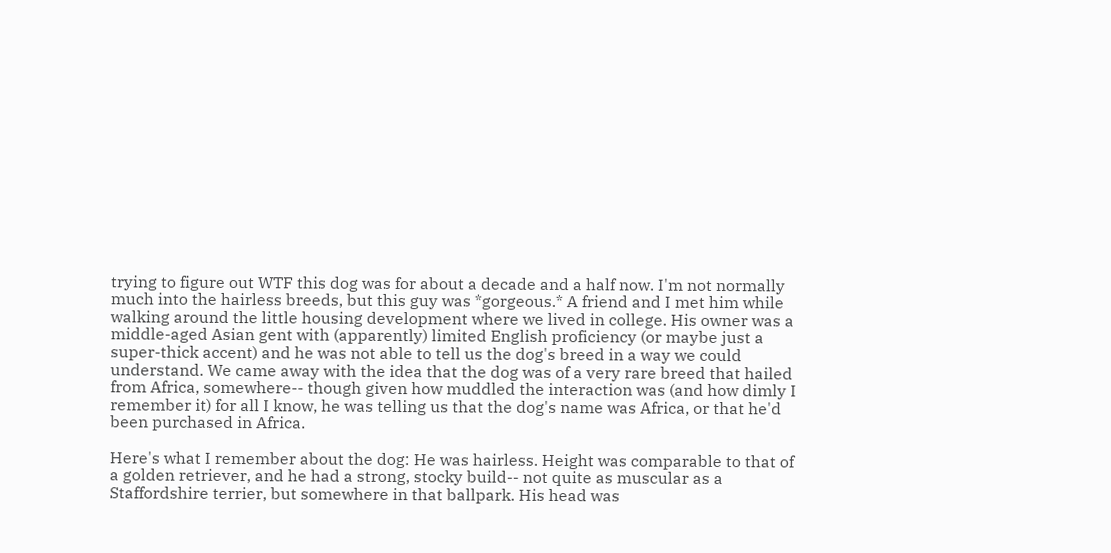trying to figure out WTF this dog was for about a decade and a half now. I'm not normally much into the hairless breeds, but this guy was *gorgeous.* A friend and I met him while walking around the little housing development where we lived in college. His owner was a middle-aged Asian gent with (apparently) limited English proficiency (or maybe just a super-thick accent) and he was not able to tell us the dog's breed in a way we could understand. We came away with the idea that the dog was of a very rare breed that hailed from Africa, somewhere-- though given how muddled the interaction was (and how dimly I remember it) for all I know, he was telling us that the dog's name was Africa, or that he'd been purchased in Africa.

Here's what I remember about the dog: He was hairless. Height was comparable to that of a golden retriever, and he had a strong, stocky build-- not quite as muscular as a Staffordshire terrier, but somewhere in that ballpark. His head was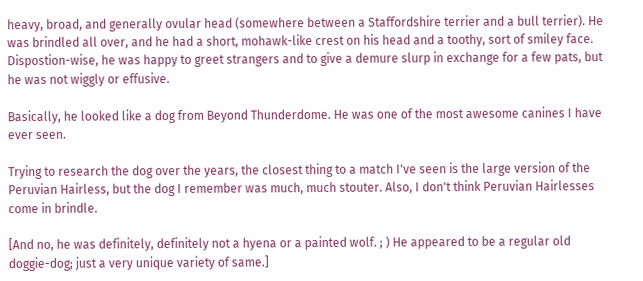heavy, broad, and generally ovular head (somewhere between a Staffordshire terrier and a bull terrier). He was brindled all over, and he had a short, mohawk-like crest on his head and a toothy, sort of smiley face. Dispostion-wise, he was happy to greet strangers and to give a demure slurp in exchange for a few pats, but he was not wiggly or effusive.

Basically, he looked like a dog from Beyond Thunderdome. He was one of the most awesome canines I have ever seen.

Trying to research the dog over the years, the closest thing to a match I've seen is the large version of the Peruvian Hairless, but the dog I remember was much, much stouter. Also, I don't think Peruvian Hairlesses come in brindle.

[And no, he was definitely, definitely not a hyena or a painted wolf. ; ) He appeared to be a regular old doggie-dog; just a very unique variety of same.]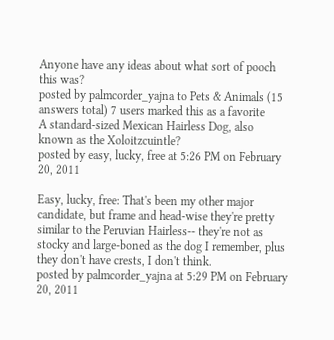Anyone have any ideas about what sort of pooch this was?
posted by palmcorder_yajna to Pets & Animals (15 answers total) 7 users marked this as a favorite
A standard-sized Mexican Hairless Dog, also known as the Xoloitzcuintle?
posted by easy, lucky, free at 5:26 PM on February 20, 2011

Easy, lucky, free: That's been my other major candidate, but frame and head-wise they're pretty similar to the Peruvian Hairless-- they're not as stocky and large-boned as the dog I remember, plus they don't have crests, I don't think.
posted by palmcorder_yajna at 5:29 PM on February 20, 2011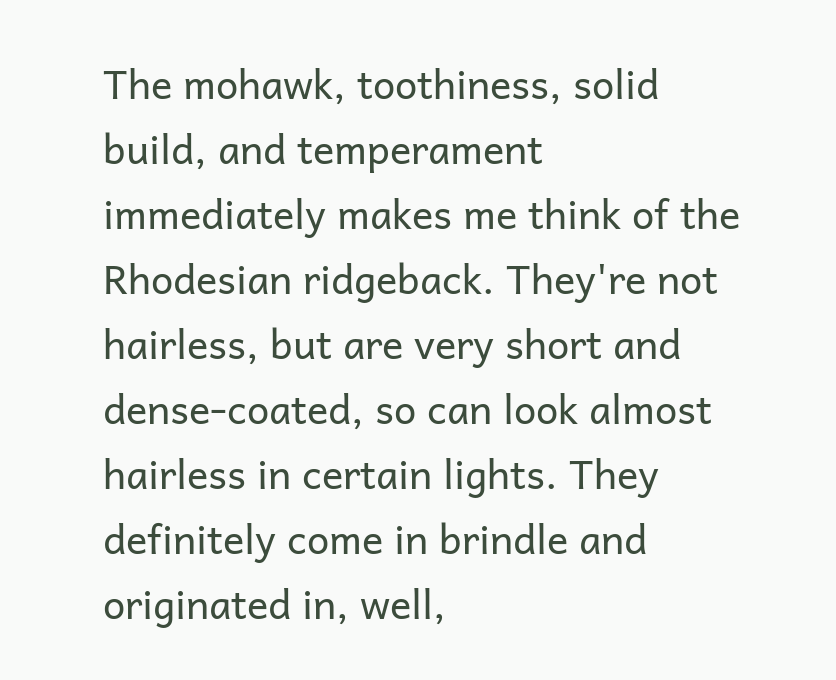The mohawk, toothiness, solid build, and temperament immediately makes me think of the Rhodesian ridgeback. They're not hairless, but are very short and dense-coated, so can look almost hairless in certain lights. They definitely come in brindle and originated in, well,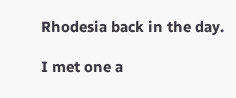Rhodesia back in the day.

I met one a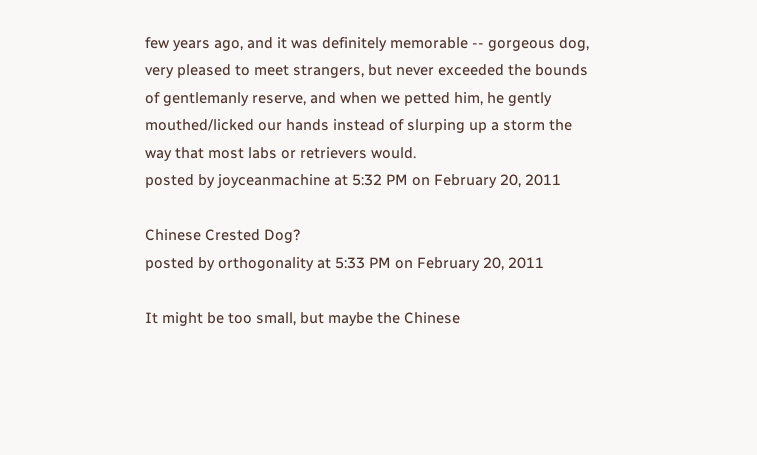few years ago, and it was definitely memorable -- gorgeous dog, very pleased to meet strangers, but never exceeded the bounds of gentlemanly reserve, and when we petted him, he gently mouthed/licked our hands instead of slurping up a storm the way that most labs or retrievers would.
posted by joyceanmachine at 5:32 PM on February 20, 2011

Chinese Crested Dog?
posted by orthogonality at 5:33 PM on February 20, 2011

It might be too small, but maybe the Chinese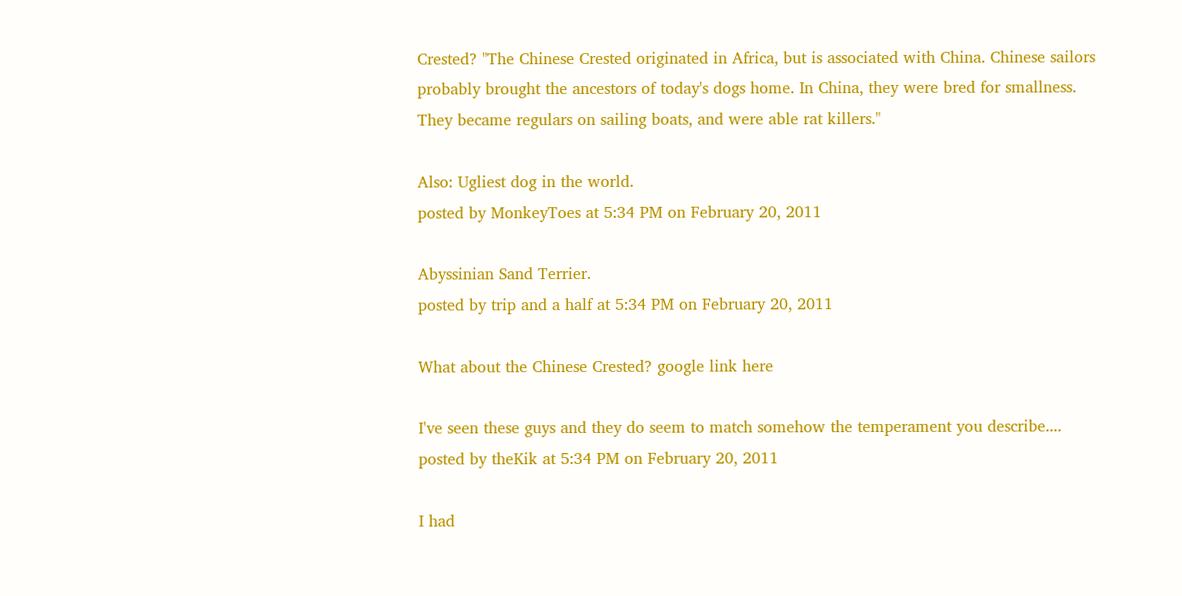Crested? "The Chinese Crested originated in Africa, but is associated with China. Chinese sailors probably brought the ancestors of today's dogs home. In China, they were bred for smallness. They became regulars on sailing boats, and were able rat killers."

Also: Ugliest dog in the world.
posted by MonkeyToes at 5:34 PM on February 20, 2011

Abyssinian Sand Terrier.
posted by trip and a half at 5:34 PM on February 20, 2011

What about the Chinese Crested? google link here

I've seen these guys and they do seem to match somehow the temperament you describe....
posted by theKik at 5:34 PM on February 20, 2011

I had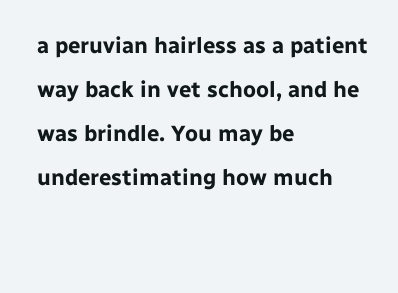a peruvian hairless as a patient way back in vet school, and he was brindle. You may be underestimating how much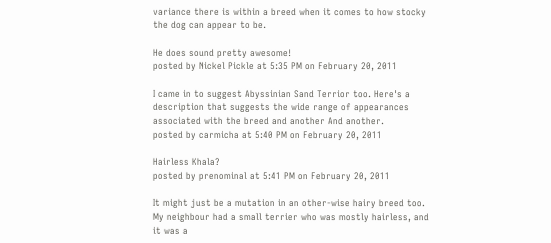variance there is within a breed when it comes to how stocky the dog can appear to be.

He does sound pretty awesome!
posted by Nickel Pickle at 5:35 PM on February 20, 2011

I came in to suggest Abyssinian Sand Terrior too. Here's a description that suggests the wide range of appearances associated with the breed and another And another.
posted by carmicha at 5:40 PM on February 20, 2011

Hairless Khala?
posted by prenominal at 5:41 PM on February 20, 2011

It might just be a mutation in an other-wise hairy breed too. My neighbour had a small terrier who was mostly hairless, and it was a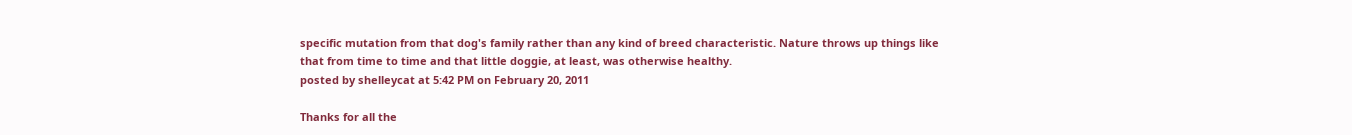specific mutation from that dog's family rather than any kind of breed characteristic. Nature throws up things like that from time to time and that little doggie, at least, was otherwise healthy.
posted by shelleycat at 5:42 PM on February 20, 2011

Thanks for all the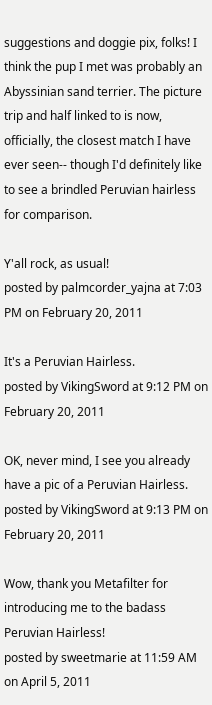suggestions and doggie pix, folks! I think the pup I met was probably an Abyssinian sand terrier. The picture trip and half linked to is now, officially, the closest match I have ever seen-- though I'd definitely like to see a brindled Peruvian hairless for comparison.

Y'all rock, as usual!
posted by palmcorder_yajna at 7:03 PM on February 20, 2011

It's a Peruvian Hairless.
posted by VikingSword at 9:12 PM on February 20, 2011

OK, never mind, I see you already have a pic of a Peruvian Hairless.
posted by VikingSword at 9:13 PM on February 20, 2011

Wow, thank you Metafilter for introducing me to the badass Peruvian Hairless!
posted by sweetmarie at 11:59 AM on April 5, 2011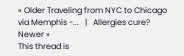« Older Traveling from NYC to Chicago via Memphis -...   |   Allergies cure? Newer »
This thread is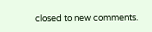closed to new comments.